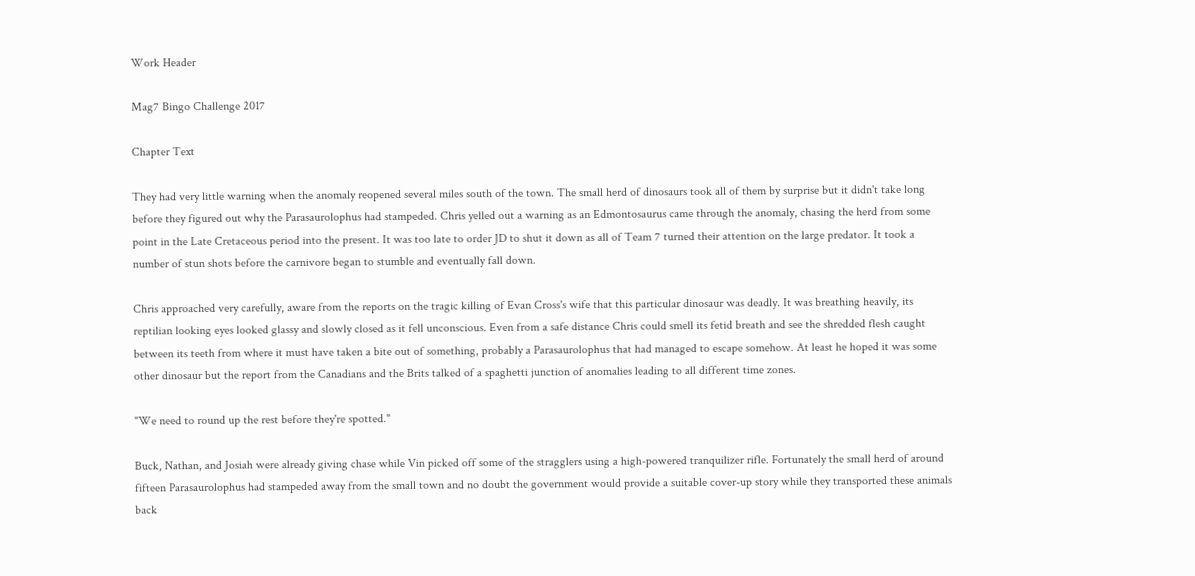Work Header

Mag7 Bingo Challenge 2017

Chapter Text

They had very little warning when the anomaly reopened several miles south of the town. The small herd of dinosaurs took all of them by surprise but it didn't take long before they figured out why the Parasaurolophus had stampeded. Chris yelled out a warning as an Edmontosaurus came through the anomaly, chasing the herd from some point in the Late Cretaceous period into the present. It was too late to order JD to shut it down as all of Team 7 turned their attention on the large predator. It took a number of stun shots before the carnivore began to stumble and eventually fall down.

Chris approached very carefully, aware from the reports on the tragic killing of Evan Cross's wife that this particular dinosaur was deadly. It was breathing heavily, its reptilian looking eyes looked glassy and slowly closed as it fell unconscious. Even from a safe distance Chris could smell its fetid breath and see the shredded flesh caught between its teeth from where it must have taken a bite out of something, probably a Parasaurolophus that had managed to escape somehow. At least he hoped it was some other dinosaur but the report from the Canadians and the Brits talked of a spaghetti junction of anomalies leading to all different time zones.

"We need to round up the rest before they're spotted."

Buck, Nathan, and Josiah were already giving chase while Vin picked off some of the stragglers using a high-powered tranquilizer rifle. Fortunately the small herd of around fifteen Parasaurolophus had stampeded away from the small town and no doubt the government would provide a suitable cover-up story while they transported these animals back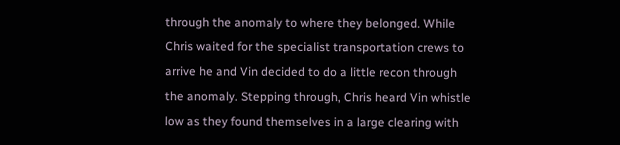through the anomaly to where they belonged. While Chris waited for the specialist transportation crews to arrive he and Vin decided to do a little recon through the anomaly. Stepping through, Chris heard Vin whistle low as they found themselves in a large clearing with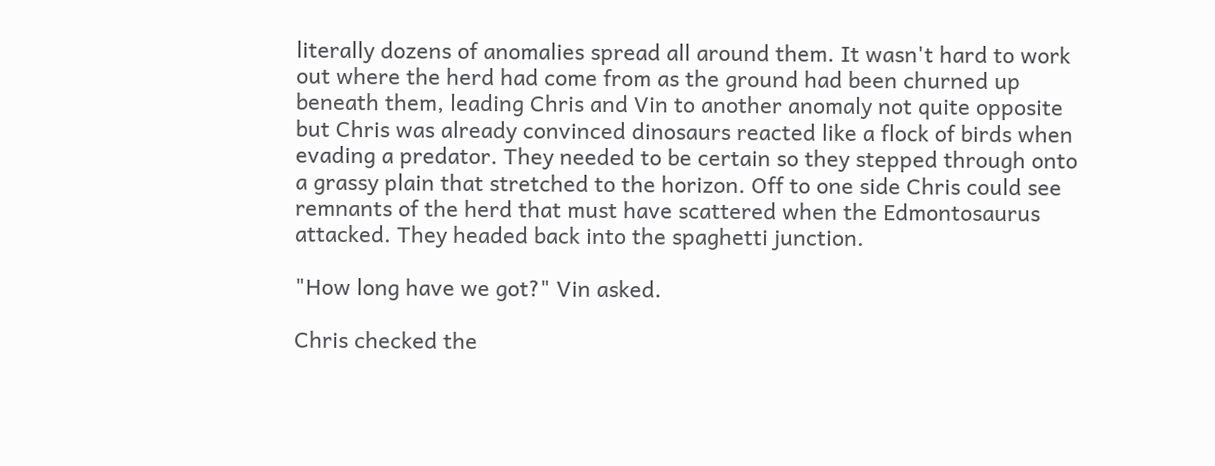literally dozens of anomalies spread all around them. It wasn't hard to work out where the herd had come from as the ground had been churned up beneath them, leading Chris and Vin to another anomaly not quite opposite but Chris was already convinced dinosaurs reacted like a flock of birds when evading a predator. They needed to be certain so they stepped through onto a grassy plain that stretched to the horizon. Off to one side Chris could see remnants of the herd that must have scattered when the Edmontosaurus attacked. They headed back into the spaghetti junction.

"How long have we got?" Vin asked.

Chris checked the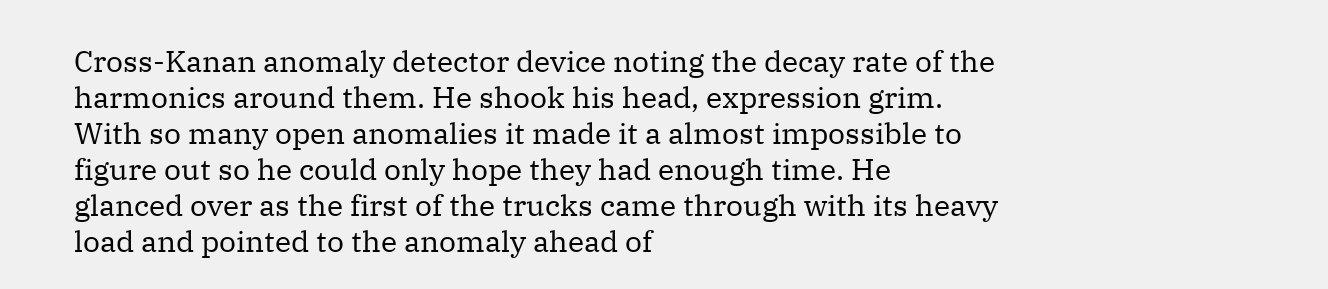Cross-Kanan anomaly detector device noting the decay rate of the harmonics around them. He shook his head, expression grim. With so many open anomalies it made it a almost impossible to figure out so he could only hope they had enough time. He glanced over as the first of the trucks came through with its heavy load and pointed to the anomaly ahead of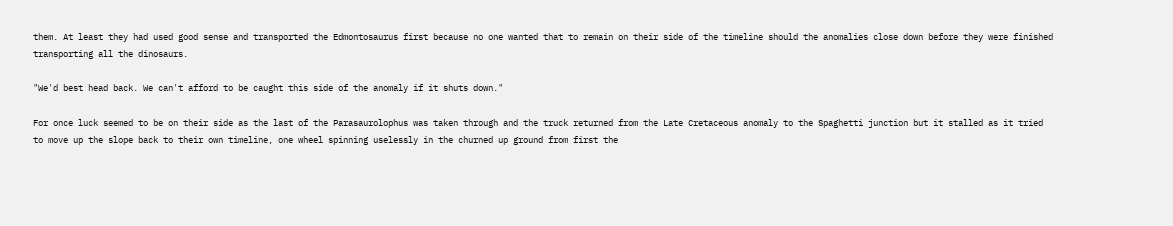them. At least they had used good sense and transported the Edmontosaurus first because no one wanted that to remain on their side of the timeline should the anomalies close down before they were finished transporting all the dinosaurs.

"We'd best head back. We can't afford to be caught this side of the anomaly if it shuts down."

For once luck seemed to be on their side as the last of the Parasaurolophus was taken through and the truck returned from the Late Cretaceous anomaly to the Spaghetti junction but it stalled as it tried to move up the slope back to their own timeline, one wheel spinning uselessly in the churned up ground from first the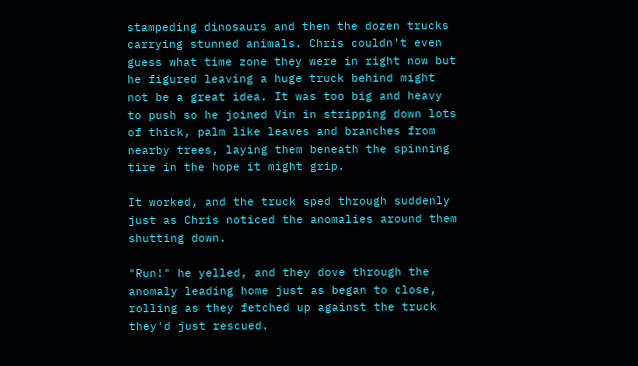stampeding dinosaurs and then the dozen trucks carrying stunned animals. Chris couldn't even guess what time zone they were in right now but he figured leaving a huge truck behind might not be a great idea. It was too big and heavy to push so he joined Vin in stripping down lots of thick, palm like leaves and branches from nearby trees, laying them beneath the spinning tire in the hope it might grip.

It worked, and the truck sped through suddenly just as Chris noticed the anomalies around them shutting down.

"Run!" he yelled, and they dove through the anomaly leading home just as began to close, rolling as they fetched up against the truck they'd just rescued.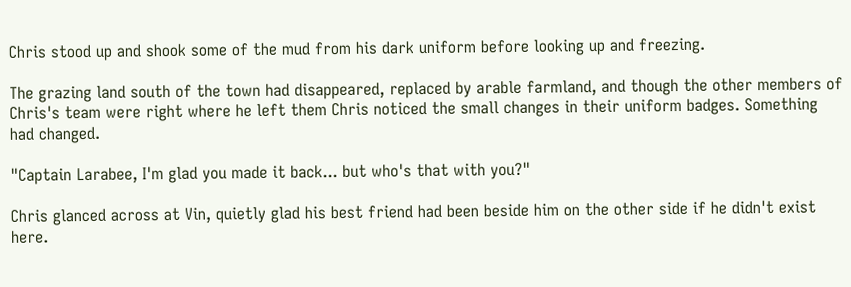Chris stood up and shook some of the mud from his dark uniform before looking up and freezing.

The grazing land south of the town had disappeared, replaced by arable farmland, and though the other members of Chris's team were right where he left them Chris noticed the small changes in their uniform badges. Something had changed.

"Captain Larabee, I'm glad you made it back... but who's that with you?"

Chris glanced across at Vin, quietly glad his best friend had been beside him on the other side if he didn't exist here.